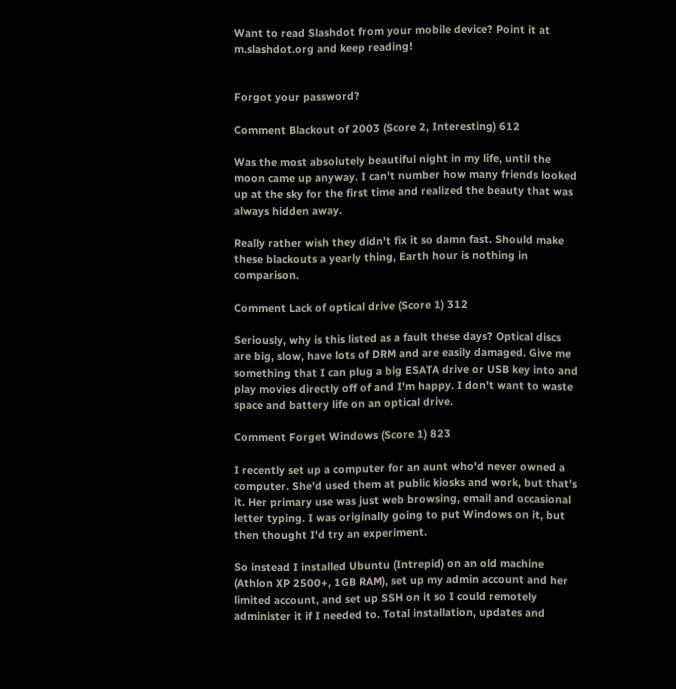Want to read Slashdot from your mobile device? Point it at m.slashdot.org and keep reading!


Forgot your password?

Comment Blackout of 2003 (Score 2, Interesting) 612

Was the most absolutely beautiful night in my life, until the moon came up anyway. I can't number how many friends looked up at the sky for the first time and realized the beauty that was always hidden away.

Really rather wish they didn't fix it so damn fast. Should make these blackouts a yearly thing, Earth hour is nothing in comparison.

Comment Lack of optical drive (Score 1) 312

Seriously, why is this listed as a fault these days? Optical discs are big, slow, have lots of DRM and are easily damaged. Give me something that I can plug a big ESATA drive or USB key into and play movies directly off of and I'm happy. I don't want to waste space and battery life on an optical drive.

Comment Forget Windows (Score 1) 823

I recently set up a computer for an aunt who'd never owned a computer. She'd used them at public kiosks and work, but that's it. Her primary use was just web browsing, email and occasional letter typing. I was originally going to put Windows on it, but then thought I'd try an experiment.

So instead I installed Ubuntu (Intrepid) on an old machine (Athlon XP 2500+, 1GB RAM), set up my admin account and her limited account, and set up SSH on it so I could remotely administer it if I needed to. Total installation, updates and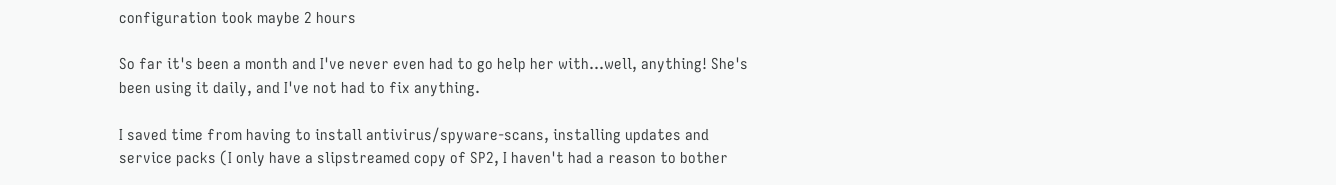configuration took maybe 2 hours

So far it's been a month and I've never even had to go help her with...well, anything! She's been using it daily, and I've not had to fix anything.

I saved time from having to install antivirus/spyware-scans, installing updates and service packs (I only have a slipstreamed copy of SP2, I haven't had a reason to bother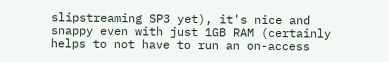slipstreaming SP3 yet), it's nice and snappy even with just 1GB RAM (certainly helps to not have to run an on-access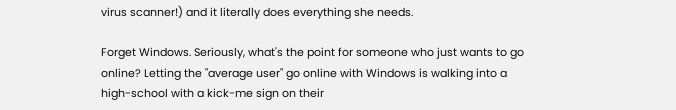virus scanner!) and it literally does everything she needs.

Forget Windows. Seriously, what's the point for someone who just wants to go online? Letting the "average user" go online with Windows is walking into a high-school with a kick-me sign on their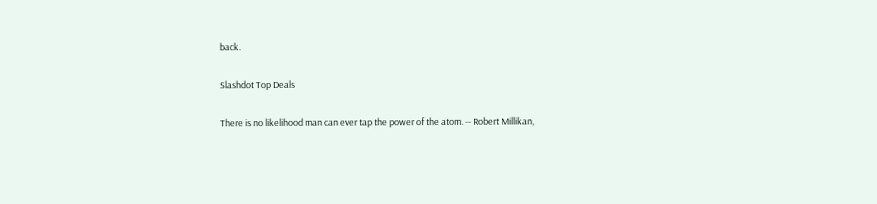back.

Slashdot Top Deals

There is no likelihood man can ever tap the power of the atom. -- Robert Millikan,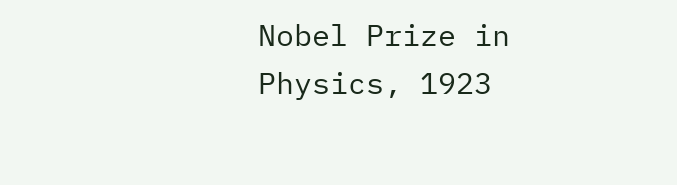Nobel Prize in Physics, 1923